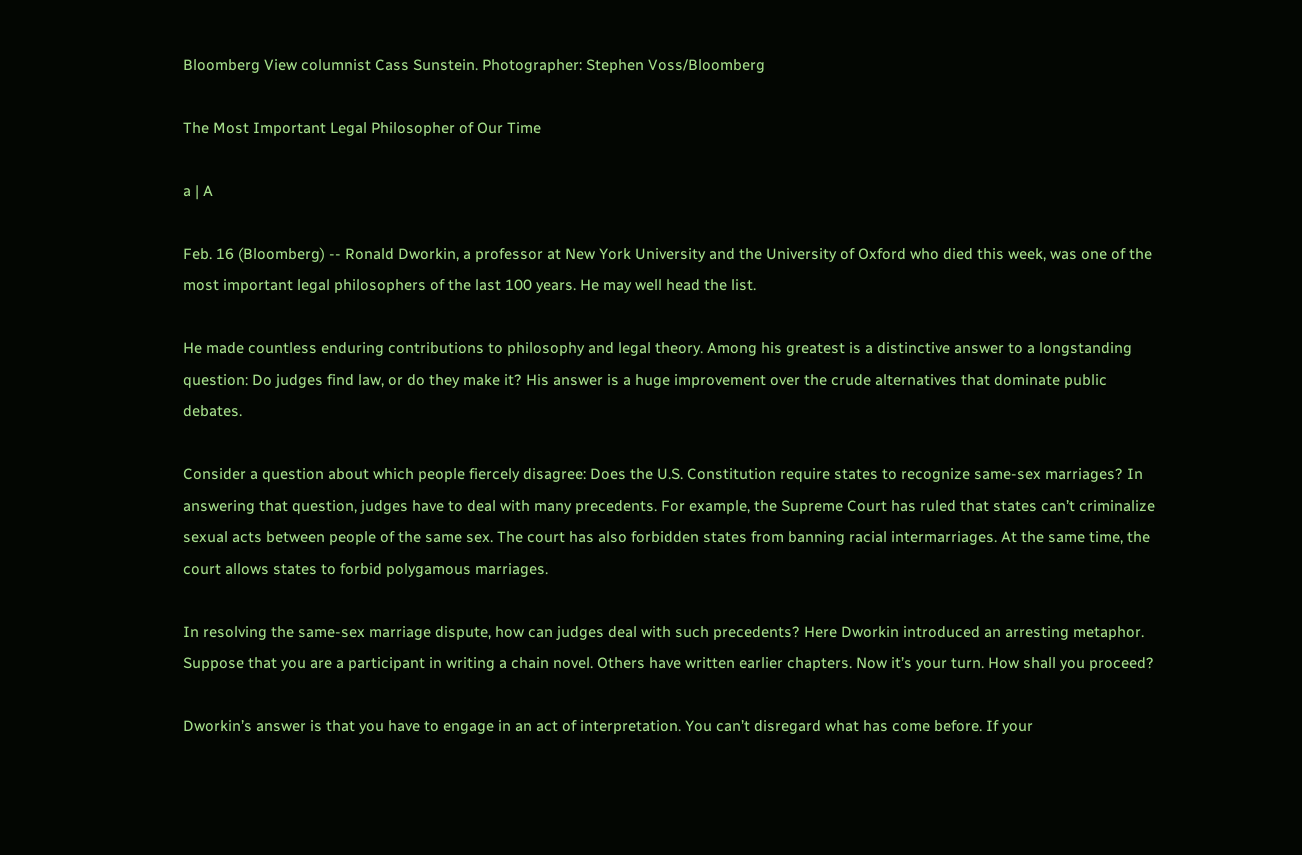Bloomberg View columnist Cass Sunstein. Photographer: Stephen Voss/Bloomberg

The Most Important Legal Philosopher of Our Time

a | A

Feb. 16 (Bloomberg) -- Ronald Dworkin, a professor at New York University and the University of Oxford who died this week, was one of the most important legal philosophers of the last 100 years. He may well head the list.

He made countless enduring contributions to philosophy and legal theory. Among his greatest is a distinctive answer to a longstanding question: Do judges find law, or do they make it? His answer is a huge improvement over the crude alternatives that dominate public debates.

Consider a question about which people fiercely disagree: Does the U.S. Constitution require states to recognize same-sex marriages? In answering that question, judges have to deal with many precedents. For example, the Supreme Court has ruled that states can’t criminalize sexual acts between people of the same sex. The court has also forbidden states from banning racial intermarriages. At the same time, the court allows states to forbid polygamous marriages.

In resolving the same-sex marriage dispute, how can judges deal with such precedents? Here Dworkin introduced an arresting metaphor. Suppose that you are a participant in writing a chain novel. Others have written earlier chapters. Now it’s your turn. How shall you proceed?

Dworkin’s answer is that you have to engage in an act of interpretation. You can’t disregard what has come before. If your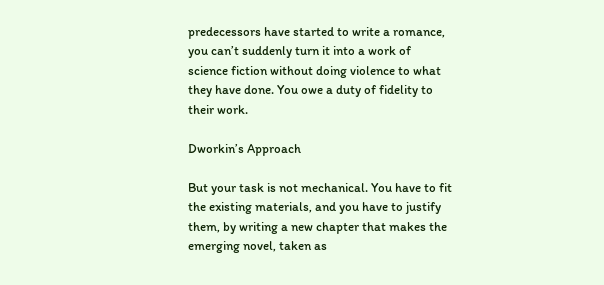predecessors have started to write a romance, you can’t suddenly turn it into a work of science fiction without doing violence to what they have done. You owe a duty of fidelity to their work.

Dworkin’s Approach

But your task is not mechanical. You have to fit the existing materials, and you have to justify them, by writing a new chapter that makes the emerging novel, taken as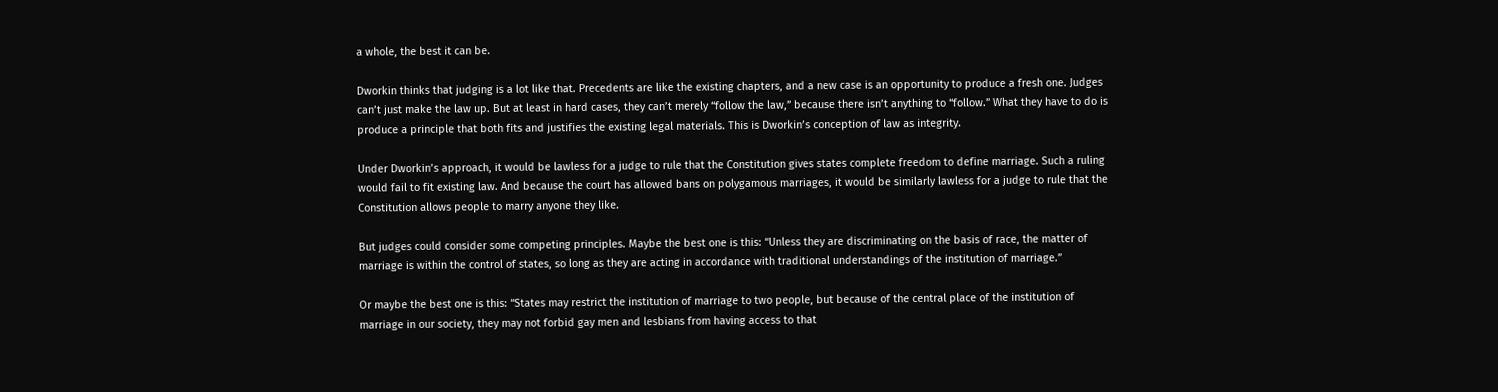a whole, the best it can be.

Dworkin thinks that judging is a lot like that. Precedents are like the existing chapters, and a new case is an opportunity to produce a fresh one. Judges can’t just make the law up. But at least in hard cases, they can’t merely “follow the law,” because there isn’t anything to “follow.” What they have to do is produce a principle that both fits and justifies the existing legal materials. This is Dworkin’s conception of law as integrity.

Under Dworkin’s approach, it would be lawless for a judge to rule that the Constitution gives states complete freedom to define marriage. Such a ruling would fail to fit existing law. And because the court has allowed bans on polygamous marriages, it would be similarly lawless for a judge to rule that the Constitution allows people to marry anyone they like.

But judges could consider some competing principles. Maybe the best one is this: “Unless they are discriminating on the basis of race, the matter of marriage is within the control of states, so long as they are acting in accordance with traditional understandings of the institution of marriage.”

Or maybe the best one is this: “States may restrict the institution of marriage to two people, but because of the central place of the institution of marriage in our society, they may not forbid gay men and lesbians from having access to that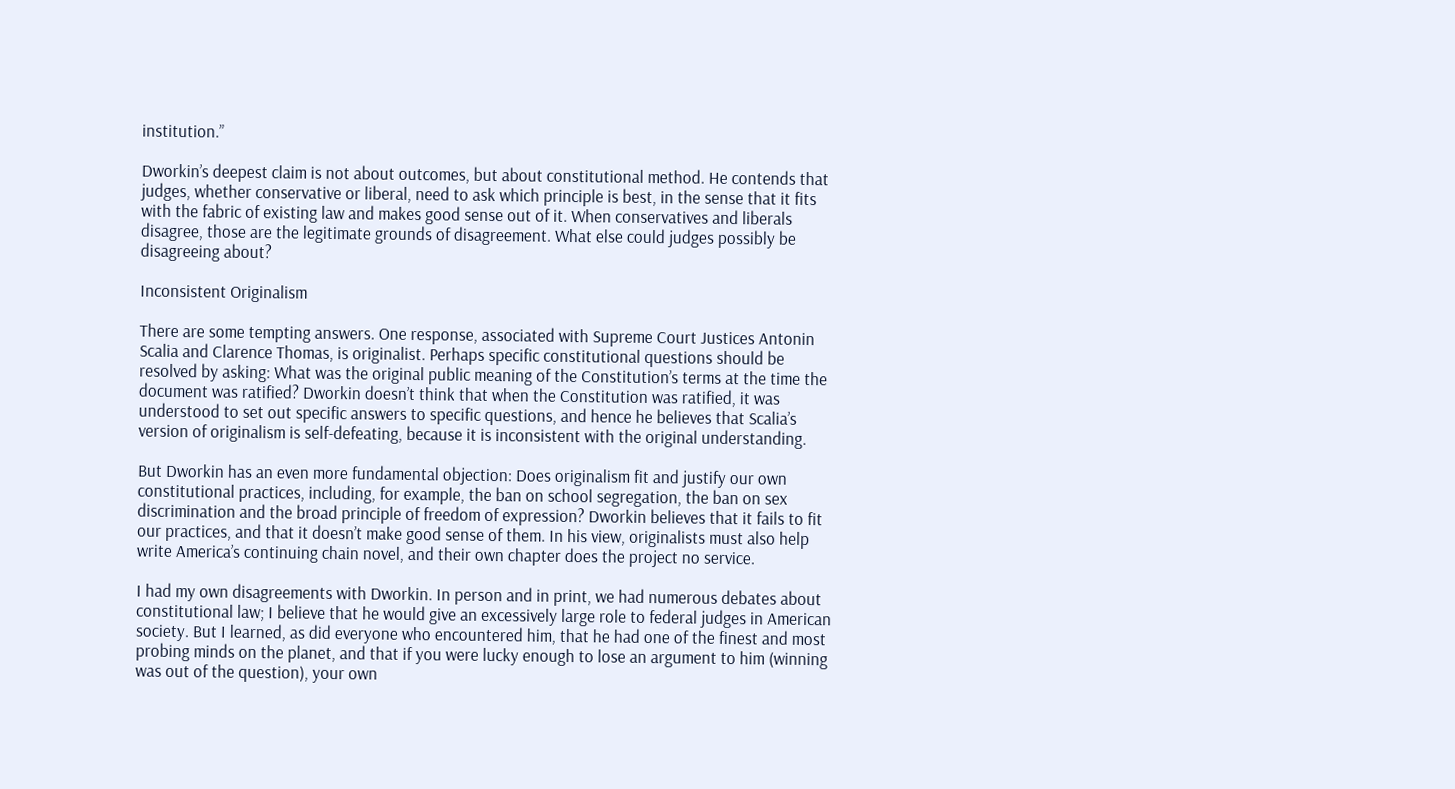institution.”

Dworkin’s deepest claim is not about outcomes, but about constitutional method. He contends that judges, whether conservative or liberal, need to ask which principle is best, in the sense that it fits with the fabric of existing law and makes good sense out of it. When conservatives and liberals disagree, those are the legitimate grounds of disagreement. What else could judges possibly be disagreeing about?

Inconsistent Originalism

There are some tempting answers. One response, associated with Supreme Court Justices Antonin Scalia and Clarence Thomas, is originalist. Perhaps specific constitutional questions should be resolved by asking: What was the original public meaning of the Constitution’s terms at the time the document was ratified? Dworkin doesn’t think that when the Constitution was ratified, it was understood to set out specific answers to specific questions, and hence he believes that Scalia’s version of originalism is self-defeating, because it is inconsistent with the original understanding.

But Dworkin has an even more fundamental objection: Does originalism fit and justify our own constitutional practices, including, for example, the ban on school segregation, the ban on sex discrimination and the broad principle of freedom of expression? Dworkin believes that it fails to fit our practices, and that it doesn’t make good sense of them. In his view, originalists must also help write America’s continuing chain novel, and their own chapter does the project no service.

I had my own disagreements with Dworkin. In person and in print, we had numerous debates about constitutional law; I believe that he would give an excessively large role to federal judges in American society. But I learned, as did everyone who encountered him, that he had one of the finest and most probing minds on the planet, and that if you were lucky enough to lose an argument to him (winning was out of the question), your own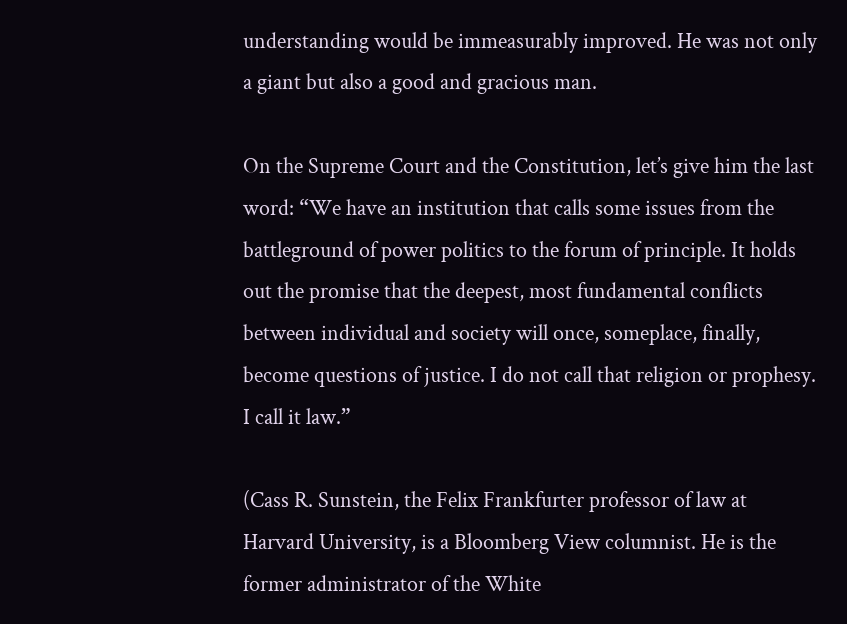understanding would be immeasurably improved. He was not only a giant but also a good and gracious man.

On the Supreme Court and the Constitution, let’s give him the last word: “We have an institution that calls some issues from the battleground of power politics to the forum of principle. It holds out the promise that the deepest, most fundamental conflicts between individual and society will once, someplace, finally, become questions of justice. I do not call that religion or prophesy. I call it law.”

(Cass R. Sunstein, the Felix Frankfurter professor of law at Harvard University, is a Bloomberg View columnist. He is the former administrator of the White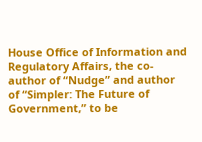House Office of Information and Regulatory Affairs, the co-author of “Nudge” and author of “Simpler: The Future of Government,” to be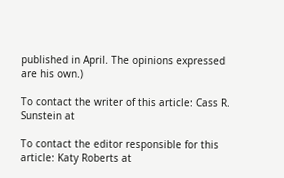published in April. The opinions expressed are his own.)

To contact the writer of this article: Cass R. Sunstein at

To contact the editor responsible for this article: Katy Roberts at